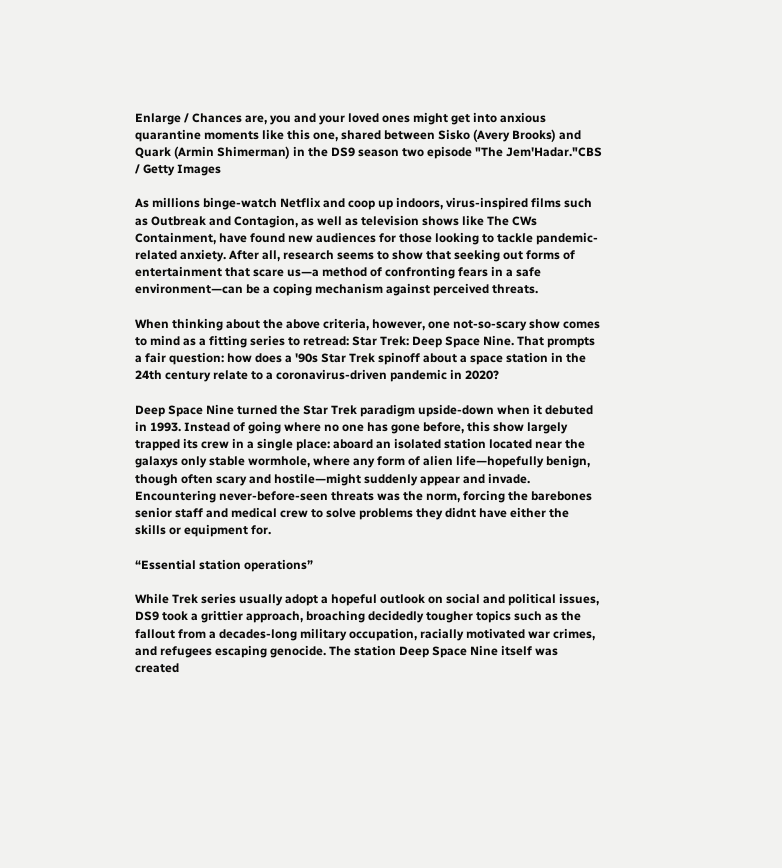Enlarge / Chances are, you and your loved ones might get into anxious quarantine moments like this one, shared between Sisko (Avery Brooks) and Quark (Armin Shimerman) in the DS9 season two episode "The Jem'Hadar."CBS / Getty Images

As millions binge-watch Netflix and coop up indoors, virus-inspired films such as Outbreak and Contagion, as well as television shows like The CWs Containment, have found new audiences for those looking to tackle pandemic-related anxiety. After all, research seems to show that seeking out forms of entertainment that scare us—a method of confronting fears in a safe environment—can be a coping mechanism against perceived threats.

When thinking about the above criteria, however, one not-so-scary show comes to mind as a fitting series to retread: Star Trek: Deep Space Nine. That prompts a fair question: how does a '90s Star Trek spinoff about a space station in the 24th century relate to a coronavirus-driven pandemic in 2020?

Deep Space Nine turned the Star Trek paradigm upside-down when it debuted in 1993. Instead of going where no one has gone before, this show largely trapped its crew in a single place: aboard an isolated station located near the galaxys only stable wormhole, where any form of alien life—hopefully benign, though often scary and hostile—might suddenly appear and invade. Encountering never-before-seen threats was the norm, forcing the barebones senior staff and medical crew to solve problems they didnt have either the skills or equipment for.

“Essential station operations”

While Trek series usually adopt a hopeful outlook on social and political issues, DS9 took a grittier approach, broaching decidedly tougher topics such as the fallout from a decades-long military occupation, racially motivated war crimes, and refugees escaping genocide. The station Deep Space Nine itself was created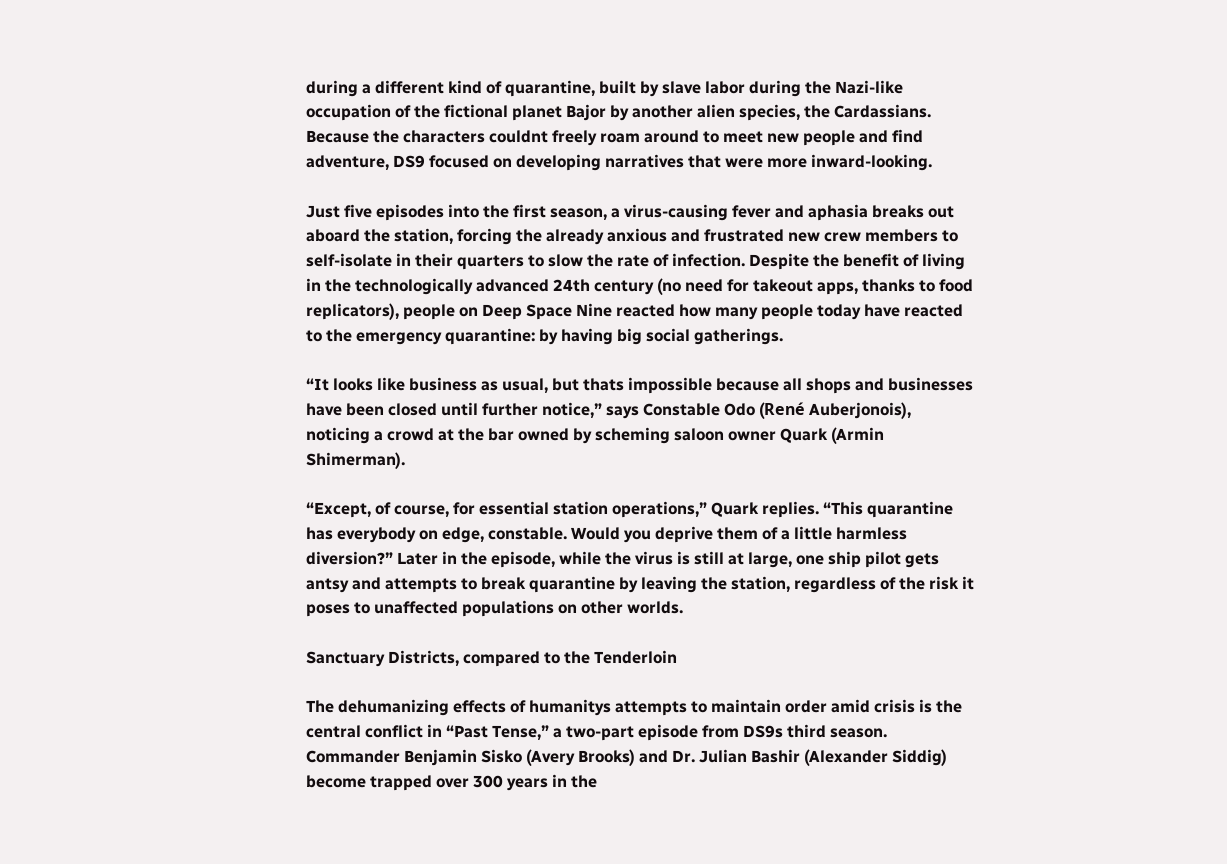during a different kind of quarantine, built by slave labor during the Nazi-like occupation of the fictional planet Bajor by another alien species, the Cardassians. Because the characters couldnt freely roam around to meet new people and find adventure, DS9 focused on developing narratives that were more inward-looking.

Just five episodes into the first season, a virus-causing fever and aphasia breaks out aboard the station, forcing the already anxious and frustrated new crew members to self-isolate in their quarters to slow the rate of infection. Despite the benefit of living in the technologically advanced 24th century (no need for takeout apps, thanks to food replicators), people on Deep Space Nine reacted how many people today have reacted to the emergency quarantine: by having big social gatherings.

“It looks like business as usual, but thats impossible because all shops and businesses have been closed until further notice,” says Constable Odo (René Auberjonois), noticing a crowd at the bar owned by scheming saloon owner Quark (Armin Shimerman).

“Except, of course, for essential station operations,” Quark replies. “This quarantine has everybody on edge, constable. Would you deprive them of a little harmless diversion?” Later in the episode, while the virus is still at large, one ship pilot gets antsy and attempts to break quarantine by leaving the station, regardless of the risk it poses to unaffected populations on other worlds.

Sanctuary Districts, compared to the Tenderloin

The dehumanizing effects of humanitys attempts to maintain order amid crisis is the central conflict in “Past Tense,” a two-part episode from DS9s third season. Commander Benjamin Sisko (Avery Brooks) and Dr. Julian Bashir (Alexander Siddig) become trapped over 300 years in the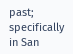past; specifically in San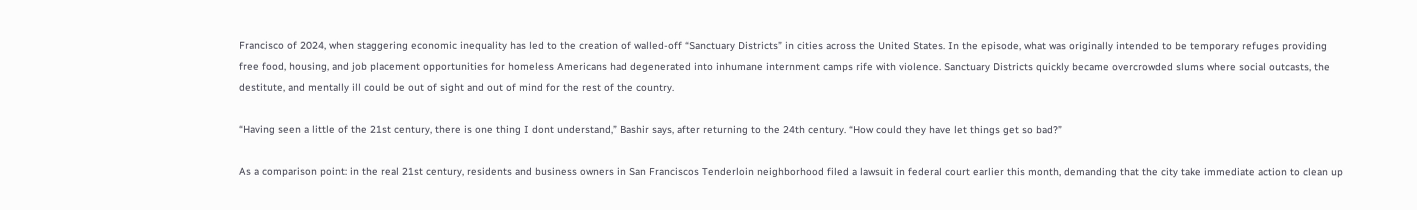Francisco of 2024, when staggering economic inequality has led to the creation of walled-off “Sanctuary Districts” in cities across the United States. In the episode, what was originally intended to be temporary refuges providing free food, housing, and job placement opportunities for homeless Americans had degenerated into inhumane internment camps rife with violence. Sanctuary Districts quickly became overcrowded slums where social outcasts, the destitute, and mentally ill could be out of sight and out of mind for the rest of the country.

“Having seen a little of the 21st century, there is one thing I dont understand,” Bashir says, after returning to the 24th century. “How could they have let things get so bad?”

As a comparison point: in the real 21st century, residents and business owners in San Franciscos Tenderloin neighborhood filed a lawsuit in federal court earlier this month, demanding that the city take immediate action to clean up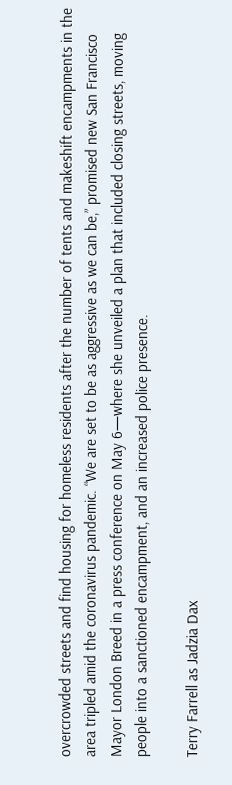overcrowded streets and find housing for homeless residents after the number of tents and makeshift encampments in the area tripled amid the coronavirus pandemic. “We are set to be as aggressive as we can be,” promised new San Francisco Mayor London Breed in a press conference on May 6—where she unveiled a plan that included closing streets, moving people into a sanctioned encampment, and an increased police presence.

Terry Farrell as Jadzia Dax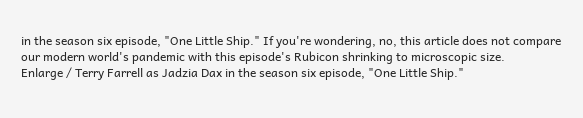in the season six episode, "One Little Ship." If you're wondering, no, this article does not compare our modern world's pandemic with this episode's Rubicon shrinking to microscopic size.
Enlarge / Terry Farrell as Jadzia Dax in the season six episode, "One Little Ship."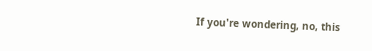If you're wondering, no, this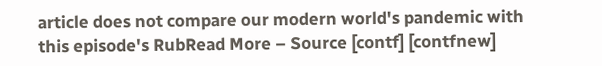article does not compare our modern world's pandemic with this episode's RubRead More – Source [contf] [contfnew]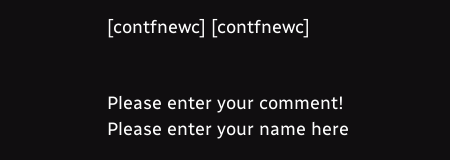[contfnewc] [contfnewc]


Please enter your comment!
Please enter your name here